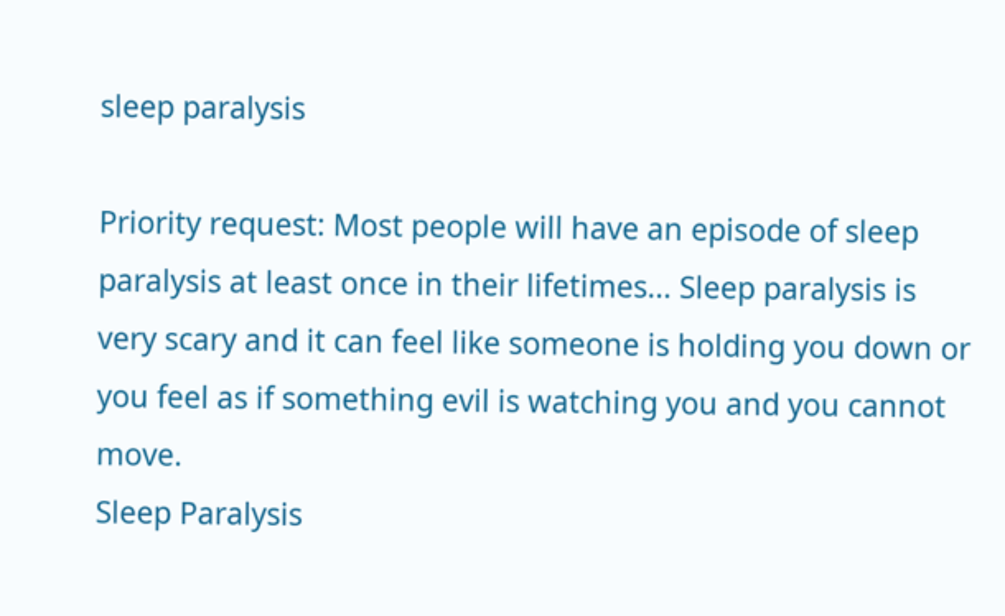sleep paralysis

Priority request: Most people will have an episode of sleep paralysis at least once in their lifetimes... Sleep paralysis is very scary and it can feel like someone is holding you down or you feel as if something evil is watching you and you cannot move.
Sleep Paralysis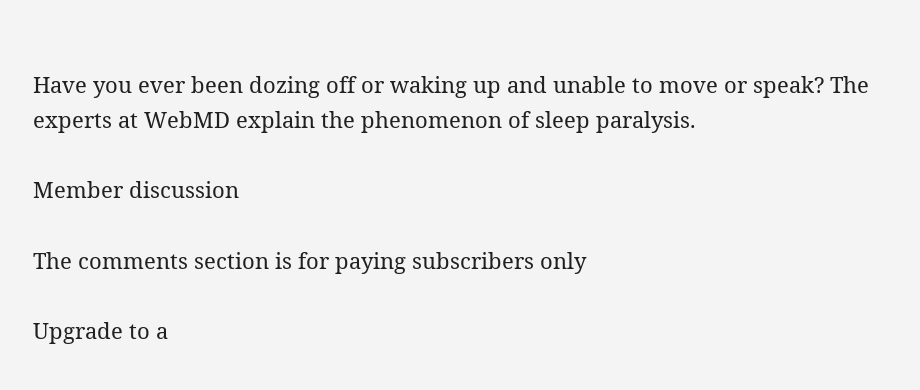Have you ever been dozing off or waking up and unable to move or speak? The experts at WebMD explain the phenomenon of sleep paralysis.

Member discussion

The comments section is for paying subscribers only

Upgrade to a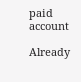paid account

Already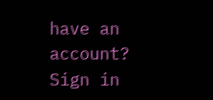have an account? Sign in